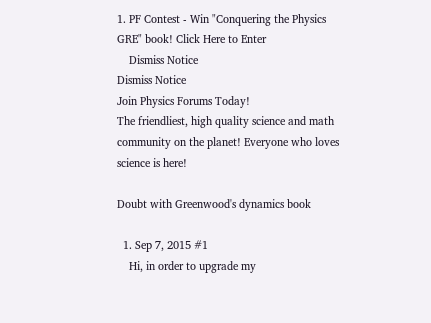1. PF Contest - Win "Conquering the Physics GRE" book! Click Here to Enter
    Dismiss Notice
Dismiss Notice
Join Physics Forums Today!
The friendliest, high quality science and math community on the planet! Everyone who loves science is here!

Doubt with Greenwood's dynamics book

  1. Sep 7, 2015 #1
    Hi, in order to upgrade my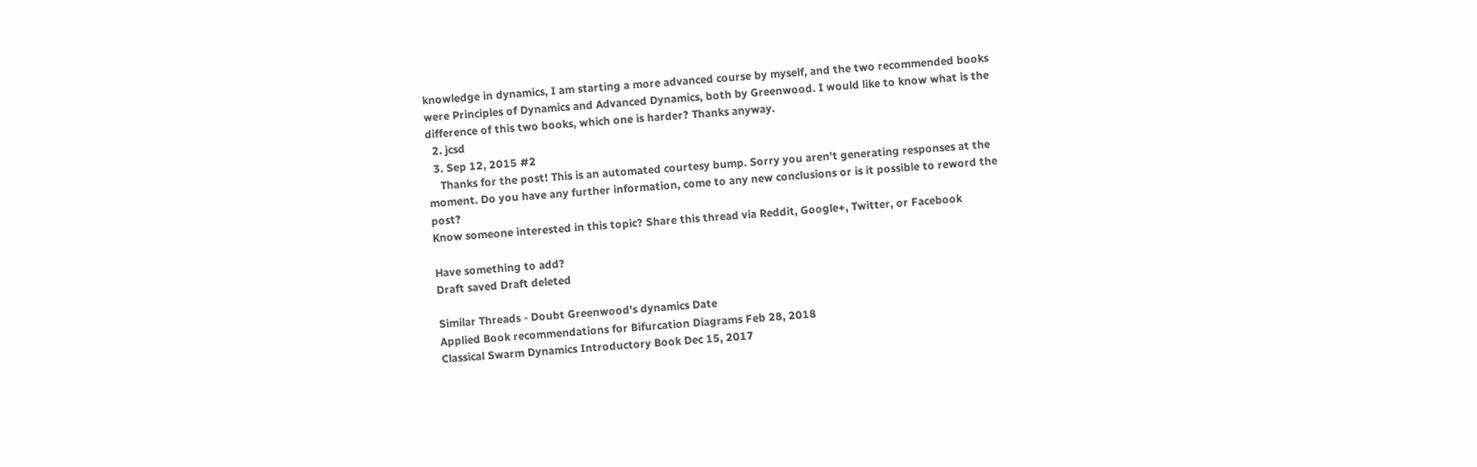knowledge in dynamics, I am starting a more advanced course by myself, and the two recommended books were Principles of Dynamics and Advanced Dynamics, both by Greenwood. I would like to know what is the difference of this two books, which one is harder? Thanks anyway.
  2. jcsd
  3. Sep 12, 2015 #2
    Thanks for the post! This is an automated courtesy bump. Sorry you aren't generating responses at the moment. Do you have any further information, come to any new conclusions or is it possible to reword the post?
Know someone interested in this topic? Share this thread via Reddit, Google+, Twitter, or Facebook

Have something to add?
Draft saved Draft deleted

Similar Threads - Doubt Greenwood's dynamics Date
Applied Book recommendations for Bifurcation Diagrams Feb 28, 2018
Classical Swarm Dynamics Introductory Book Dec 15, 2017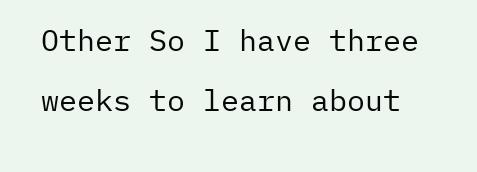Other So I have three weeks to learn about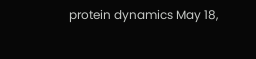protein dynamics May 18,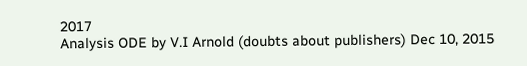2017
Analysis ODE by V.I Arnold (doubts about publishers) Dec 10, 2015